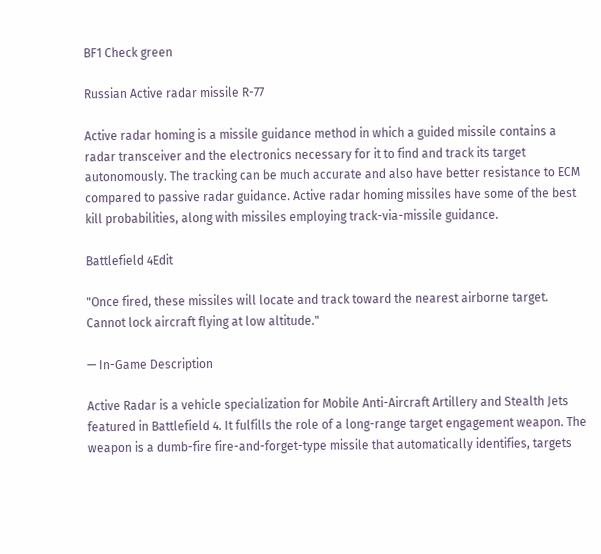BF1 Check green

Russian Active radar missile R-77

Active radar homing is a missile guidance method in which a guided missile contains a radar transceiver and the electronics necessary for it to find and track its target autonomously. The tracking can be much accurate and also have better resistance to ECM compared to passive radar guidance. Active radar homing missiles have some of the best kill probabilities, along with missiles employing track-via-missile guidance.

Battlefield 4Edit

"Once fired, these missiles will locate and track toward the nearest airborne target. Cannot lock aircraft flying at low altitude."

— In-Game Description

Active Radar is a vehicle specialization for Mobile Anti-Aircraft Artillery and Stealth Jets featured in Battlefield 4. It fulfills the role of a long-range target engagement weapon. The weapon is a dumb-fire fire-and-forget-type missile that automatically identifies, targets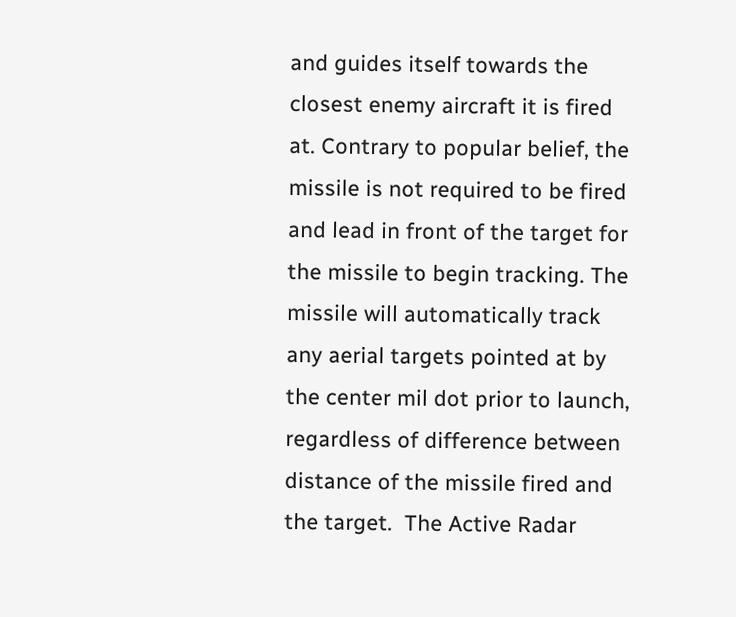and guides itself towards the closest enemy aircraft it is fired at. Contrary to popular belief, the missile is not required to be fired and lead in front of the target for the missile to begin tracking. The missile will automatically track any aerial targets pointed at by the center mil dot prior to launch, regardless of difference between distance of the missile fired and the target.  The Active Radar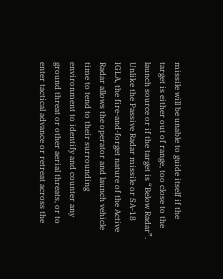missile will be unable to guide itself if the target is either out of range, too close to the launch source or if the target is “Below Radar”. Unlike the Passive Radar missile or SA-18 IGLA, the fire-and-forget nature of the Active Radar allows the operator and launch vehicle time to tend to their surrounding environment to identify and counter any ground threat or other aerial threats, or to enter tactical advance or retreat across the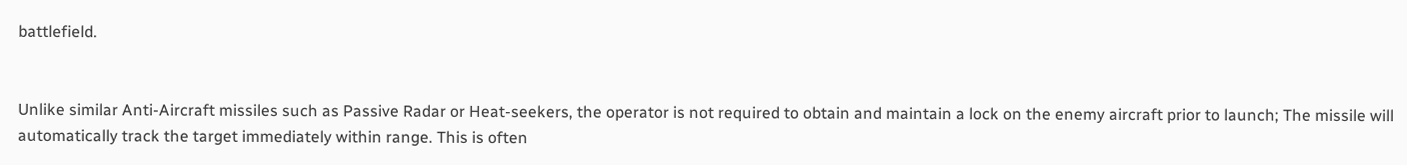battlefield.


Unlike similar Anti-Aircraft missiles such as Passive Radar or Heat-seekers, the operator is not required to obtain and maintain a lock on the enemy aircraft prior to launch; The missile will automatically track the target immediately within range. This is often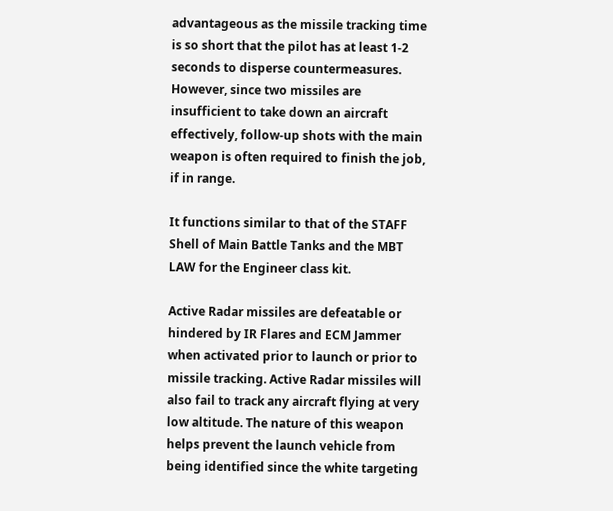advantageous as the missile tracking time is so short that the pilot has at least 1-2 seconds to disperse countermeasures. However, since two missiles are insufficient to take down an aircraft effectively, follow-up shots with the main weapon is often required to finish the job, if in range.

It functions similar to that of the STAFF Shell of Main Battle Tanks and the MBT LAW for the Engineer class kit.

Active Radar missiles are defeatable or hindered by IR Flares and ECM Jammer when activated prior to launch or prior to missile tracking. Active Radar missiles will also fail to track any aircraft flying at very low altitude. The nature of this weapon helps prevent the launch vehicle from being identified since the white targeting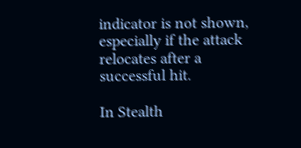indicator is not shown, especially if the attack relocates after a successful hit.

In Stealth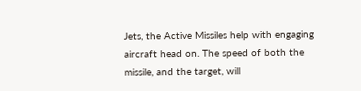Jets, the Active Missiles help with engaging aircraft head on. The speed of both the missile, and the target, will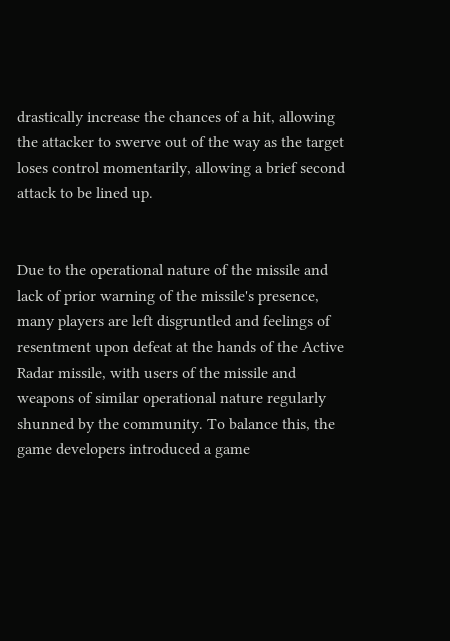drastically increase the chances of a hit, allowing the attacker to swerve out of the way as the target loses control momentarily, allowing a brief second attack to be lined up.


Due to the operational nature of the missile and lack of prior warning of the missile's presence, many players are left disgruntled and feelings of resentment upon defeat at the hands of the Active Radar missile, with users of the missile and weapons of similar operational nature regularly shunned by the community. To balance this, the game developers introduced a game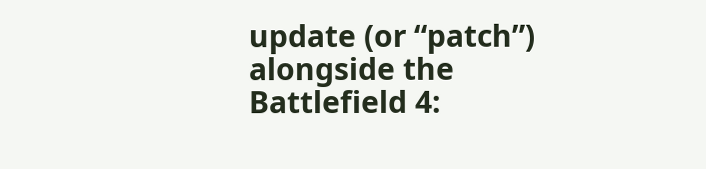update (or “patch”) alongside the Battlefield 4: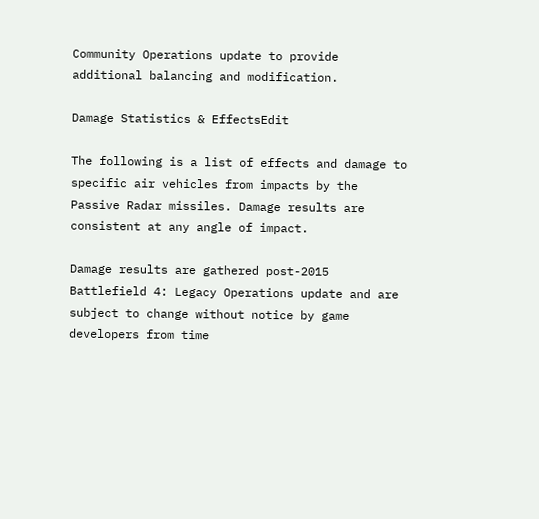Community Operations update to provide additional balancing and modification.

Damage Statistics & EffectsEdit

The following is a list of effects and damage to specific air vehicles from impacts by the Passive Radar missiles. Damage results are consistent at any angle of impact.

Damage results are gathered post-2015 Battlefield 4: Legacy Operations update and are subject to change without notice by game developers from time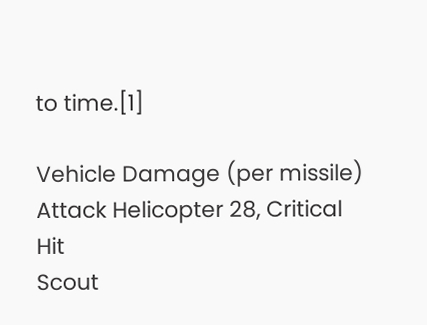to time.[1]

Vehicle Damage (per missile)
Attack Helicopter 28, Critical Hit
Scout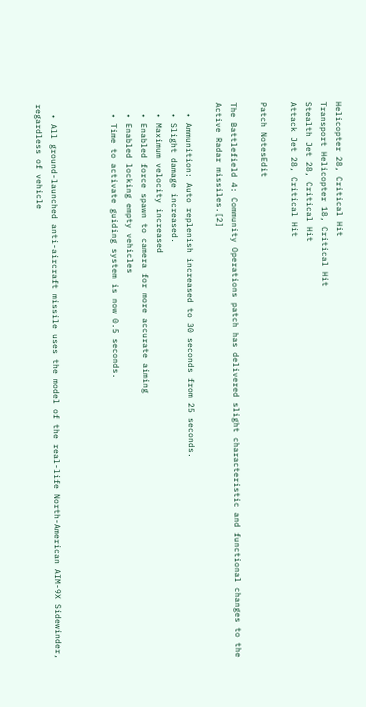Helicopter 28, Critical Hit
Transport Helicopter 18, Critical Hit
Stealth Jet 28, Critical Hit
Attack Jet 28, Critical Hit

Patch NotesEdit

The Battlefield 4: Community Operations patch has delivered slight characteristic and functional changes to the Active Radar missiles.[2]

  • Ammunition: Auto replenish increased to 30 seconds from 25 seconds.
  • Slight damage increased.
  • Maximum velocity increased
  • Enabled force spawn to camera for more accurate aiming
  • Enabled locking empty vehicles
  • Time to activate guiding system is now 0.5 seconds.



  • All ground-launched anti-aircraft missile uses the model of the real-life North-American AIM-9X Sidewinder, regardless of vehicle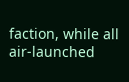faction, while all air-launched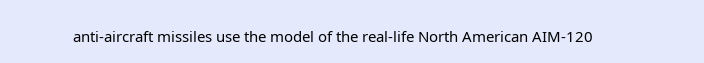anti-aircraft missiles use the model of the real-life North American AIM-120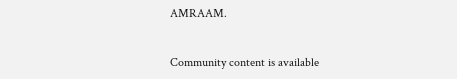AMRAAM.


Community content is available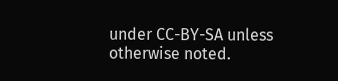under CC-BY-SA unless otherwise noted.